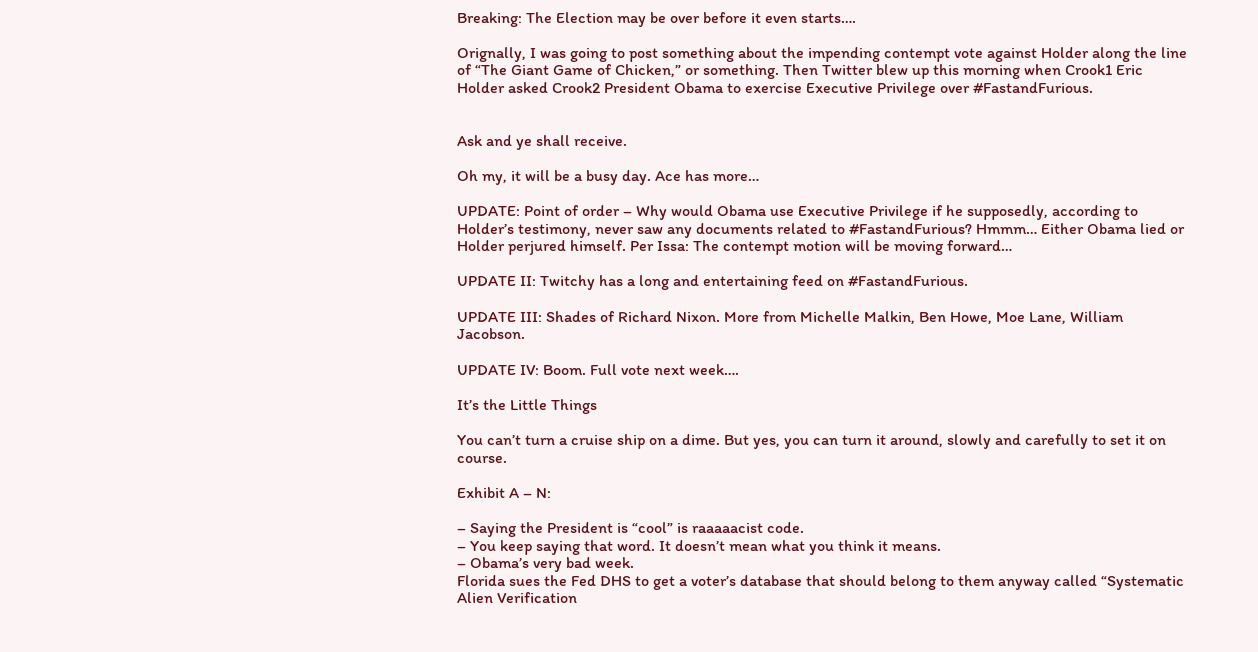Breaking: The Election may be over before it even starts….

Orignally, I was going to post something about the impending contempt vote against Holder along the line of “The Giant Game of Chicken,” or something. Then Twitter blew up this morning when Crook1 Eric Holder asked Crook2 President Obama to exercise Executive Privilege over #FastandFurious.


Ask and ye shall receive.

Oh my, it will be a busy day. Ace has more…

UPDATE: Point of order – Why would Obama use Executive Privilege if he supposedly, according to Holder’s testimony, never saw any documents related to #FastandFurious? Hmmm… Either Obama lied or Holder perjured himself. Per Issa: The contempt motion will be moving forward…

UPDATE II: Twitchy has a long and entertaining feed on #FastandFurious.

UPDATE III: Shades of Richard Nixon. More from Michelle Malkin, Ben Howe, Moe Lane, William Jacobson.

UPDATE IV: Boom. Full vote next week….

It’s the Little Things

You can’t turn a cruise ship on a dime. But yes, you can turn it around, slowly and carefully to set it on course.

Exhibit A – N:

– Saying the President is “cool” is raaaaacist code.
– You keep saying that word. It doesn’t mean what you think it means.
– Obama’s very bad week.
Florida sues the Fed DHS to get a voter’s database that should belong to them anyway called “Systematic Alien Verification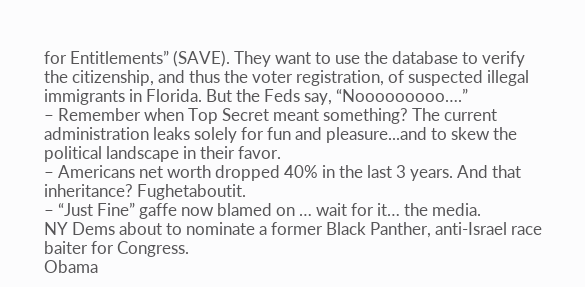for Entitlements” (SAVE). They want to use the database to verify the citizenship, and thus the voter registration, of suspected illegal immigrants in Florida. But the Feds say, “Nooooooooo….”
– Remember when Top Secret meant something? The current administration leaks solely for fun and pleasure...and to skew the political landscape in their favor.
– Americans net worth dropped 40% in the last 3 years. And that inheritance? Fughetaboutit.
– “Just Fine” gaffe now blamed on … wait for it… the media.
NY Dems about to nominate a former Black Panther, anti-Israel race baiter for Congress.
Obama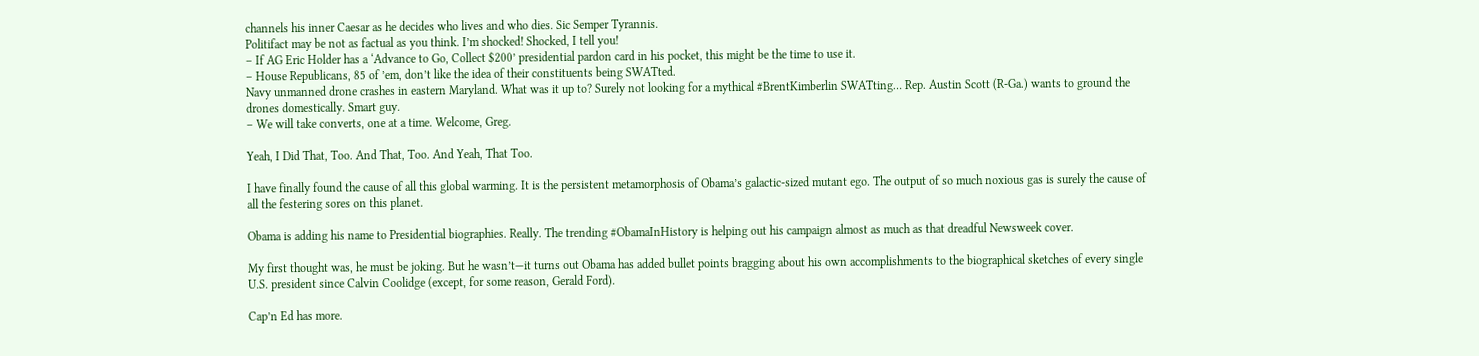channels his inner Caesar as he decides who lives and who dies. Sic Semper Tyrannis.
Politifact may be not as factual as you think. I’m shocked! Shocked, I tell you!
– If AG Eric Holder has a ‘Advance to Go, Collect $200’ presidential pardon card in his pocket, this might be the time to use it.
– House Republicans, 85 of ’em, don’t like the idea of their constituents being SWATted.
Navy unmanned drone crashes in eastern Maryland. What was it up to? Surely not looking for a mythical #BrentKimberlin SWATting… Rep. Austin Scott (R-Ga.) wants to ground the drones domestically. Smart guy.
– We will take converts, one at a time. Welcome, Greg.

Yeah, I Did That, Too. And That, Too. And Yeah, That Too.

I have finally found the cause of all this global warming. It is the persistent metamorphosis of Obama’s galactic-sized mutant ego. The output of so much noxious gas is surely the cause of all the festering sores on this planet.

Obama is adding his name to Presidential biographies. Really. The trending #ObamaInHistory is helping out his campaign almost as much as that dreadful Newsweek cover.

My first thought was, he must be joking. But he wasn’t—it turns out Obama has added bullet points bragging about his own accomplishments to the biographical sketches of every single U.S. president since Calvin Coolidge (except, for some reason, Gerald Ford).

Cap’n Ed has more.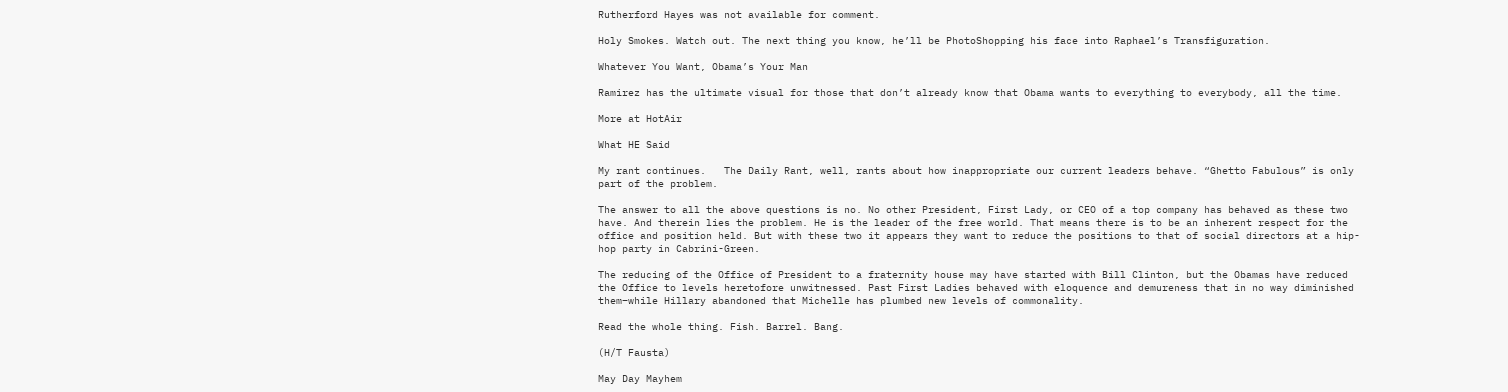Rutherford Hayes was not available for comment.

Holy Smokes. Watch out. The next thing you know, he’ll be PhotoShopping his face into Raphael’s Transfiguration.

Whatever You Want, Obama’s Your Man

Ramirez has the ultimate visual for those that don’t already know that Obama wants to everything to everybody, all the time.

More at HotAir

What HE Said

My rant continues.   The Daily Rant, well, rants about how inappropriate our current leaders behave. “Ghetto Fabulous” is only part of the problem.

The answer to all the above questions is no. No other President, First Lady, or CEO of a top company has behaved as these two have. And therein lies the problem. He is the leader of the free world. That means there is to be an inherent respect for the office and position held. But with these two it appears they want to reduce the positions to that of social directors at a hip-hop party in Cabrini-Green.

The reducing of the Office of President to a fraternity house may have started with Bill Clinton, but the Obamas have reduced the Office to levels heretofore unwitnessed. Past First Ladies behaved with eloquence and demureness that in no way diminished them–while Hillary abandoned that Michelle has plumbed new levels of commonality.

Read the whole thing. Fish. Barrel. Bang.

(H/T Fausta)

May Day Mayhem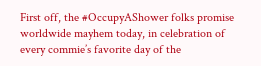First off, the #OccupyAShower folks promise worldwide mayhem today, in celebration of every commie’s favorite day of the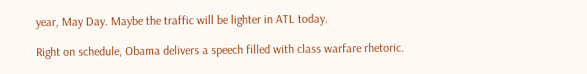year, May Day. Maybe the traffic will be lighter in ATL today.

Right on schedule, Obama delivers a speech filled with class warfare rhetoric.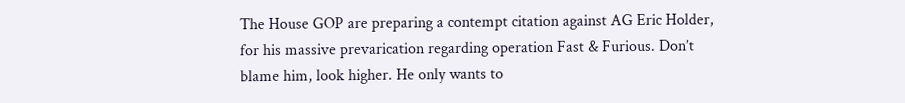The House GOP are preparing a contempt citation against AG Eric Holder, for his massive prevarication regarding operation Fast & Furious. Don’t blame him, look higher. He only wants to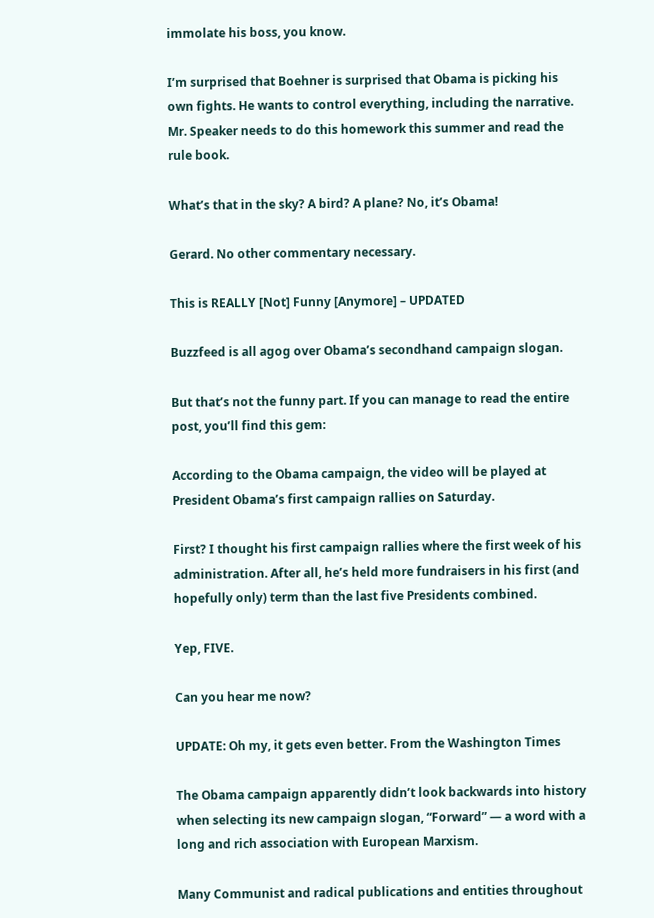immolate his boss, you know.

I’m surprised that Boehner is surprised that Obama is picking his own fights. He wants to control everything, including the narrative. Mr. Speaker needs to do this homework this summer and read the rule book.

What’s that in the sky? A bird? A plane? No, it’s Obama!

Gerard. No other commentary necessary.

This is REALLY [Not] Funny [Anymore] – UPDATED

Buzzfeed is all agog over Obama’s secondhand campaign slogan.

But that’s not the funny part. If you can manage to read the entire post, you’ll find this gem:

According to the Obama campaign, the video will be played at President Obama’s first campaign rallies on Saturday.

First? I thought his first campaign rallies where the first week of his administration. After all, he’s held more fundraisers in his first (and hopefully only) term than the last five Presidents combined.

Yep, FIVE.

Can you hear me now?

UPDATE: Oh my, it gets even better. From the Washington Times

The Obama campaign apparently didn’t look backwards into history when selecting its new campaign slogan, “Forward” — a word with a long and rich association with European Marxism.

Many Communist and radical publications and entities throughout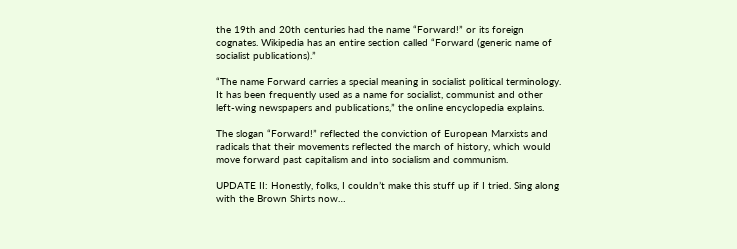the 19th and 20th centuries had the name “Forward!” or its foreign cognates. Wikipedia has an entire section called “Forward (generic name of socialist publications).”

“The name Forward carries a special meaning in socialist political terminology. It has been frequently used as a name for socialist, communist and other left-wing newspapers and publications,” the online encyclopedia explains.

The slogan “Forward!” reflected the conviction of European Marxists and radicals that their movements reflected the march of history, which would move forward past capitalism and into socialism and communism.

UPDATE II: Honestly, folks, I couldn’t make this stuff up if I tried. Sing along with the Brown Shirts now…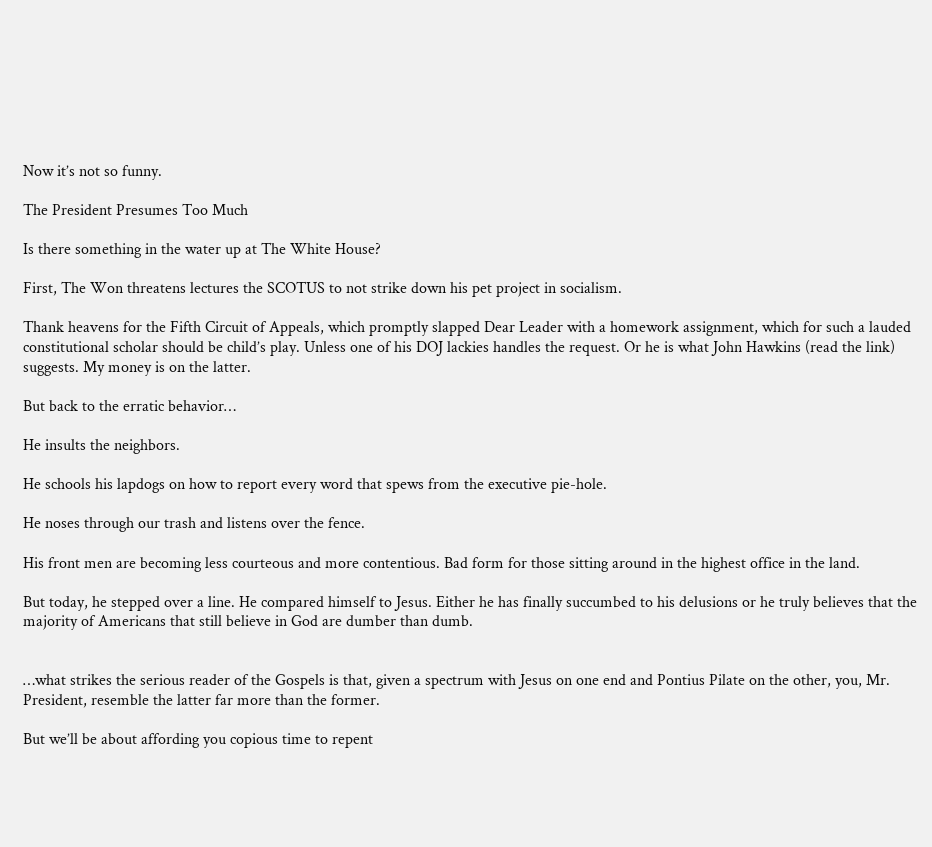Now it’s not so funny.

The President Presumes Too Much

Is there something in the water up at The White House?

First, The Won threatens lectures the SCOTUS to not strike down his pet project in socialism.

Thank heavens for the Fifth Circuit of Appeals, which promptly slapped Dear Leader with a homework assignment, which for such a lauded constitutional scholar should be child’s play. Unless one of his DOJ lackies handles the request. Or he is what John Hawkins (read the link) suggests. My money is on the latter.

But back to the erratic behavior…

He insults the neighbors.

He schools his lapdogs on how to report every word that spews from the executive pie-hole.

He noses through our trash and listens over the fence.

His front men are becoming less courteous and more contentious. Bad form for those sitting around in the highest office in the land.

But today, he stepped over a line. He compared himself to Jesus. Either he has finally succumbed to his delusions or he truly believes that the majority of Americans that still believe in God are dumber than dumb.


…what strikes the serious reader of the Gospels is that, given a spectrum with Jesus on one end and Pontius Pilate on the other, you, Mr. President, resemble the latter far more than the former.

But we’ll be about affording you copious time to repent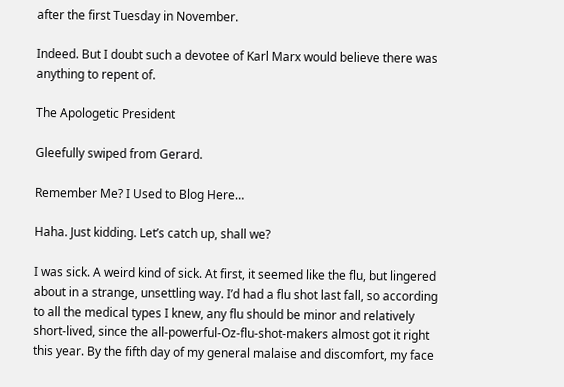after the first Tuesday in November.

Indeed. But I doubt such a devotee of Karl Marx would believe there was anything to repent of.

The Apologetic President

Gleefully swiped from Gerard.

Remember Me? I Used to Blog Here…

Haha. Just kidding. Let’s catch up, shall we?

I was sick. A weird kind of sick. At first, it seemed like the flu, but lingered about in a strange, unsettling way. I’d had a flu shot last fall, so according to all the medical types I knew, any flu should be minor and relatively short-lived, since the all-powerful-Oz-flu-shot-makers almost got it right this year. By the fifth day of my general malaise and discomfort, my face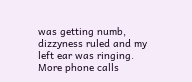was getting numb, dizzyness ruled and my left ear was ringing. More phone calls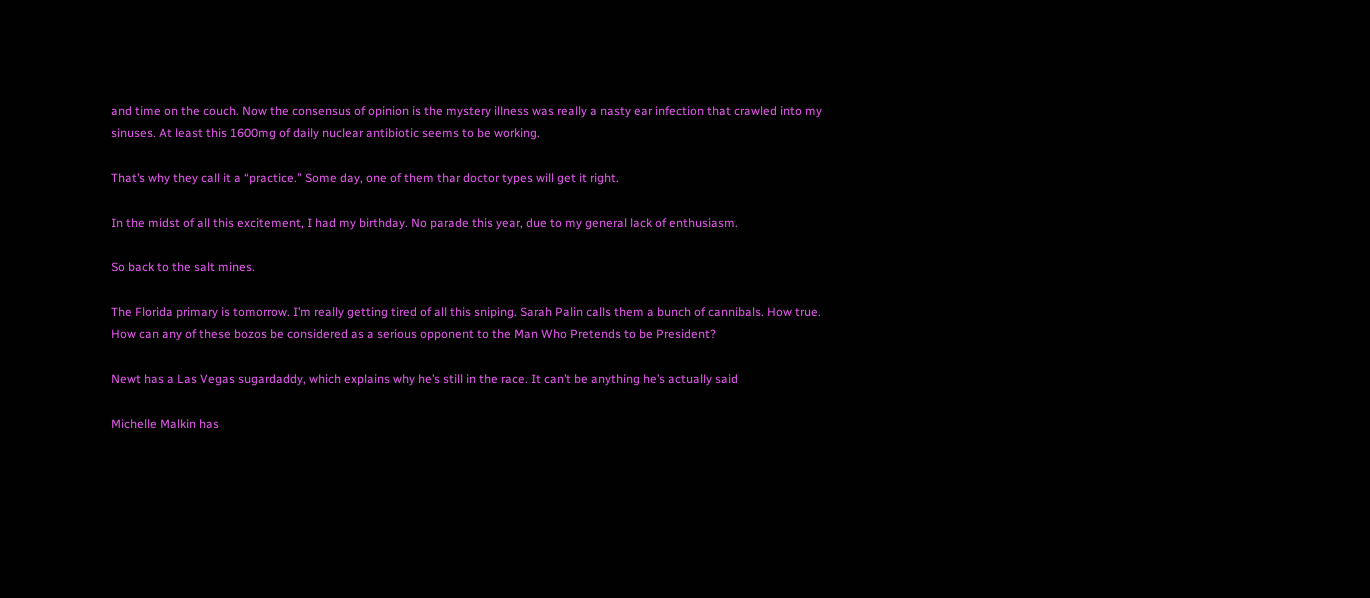and time on the couch. Now the consensus of opinion is the mystery illness was really a nasty ear infection that crawled into my sinuses. At least this 1600mg of daily nuclear antibiotic seems to be working.

That’s why they call it a “practice.” Some day, one of them thar doctor types will get it right.

In the midst of all this excitement, I had my birthday. No parade this year, due to my general lack of enthusiasm.

So back to the salt mines.

The Florida primary is tomorrow. I’m really getting tired of all this sniping. Sarah Palin calls them a bunch of cannibals. How true. How can any of these bozos be considered as a serious opponent to the Man Who Pretends to be President?

Newt has a Las Vegas sugardaddy, which explains why he’s still in the race. It can’t be anything he’s actually said

Michelle Malkin has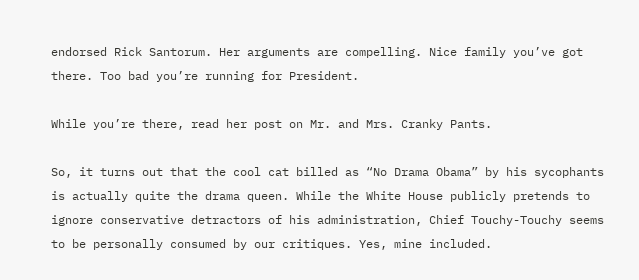endorsed Rick Santorum. Her arguments are compelling. Nice family you’ve got there. Too bad you’re running for President.

While you’re there, read her post on Mr. and Mrs. Cranky Pants.

So, it turns out that the cool cat billed as “No Drama Obama” by his sycophants is actually quite the drama queen. While the White House publicly pretends to ignore conservative detractors of his administration, Chief Touchy-Touchy seems to be personally consumed by our critiques. Yes, mine included.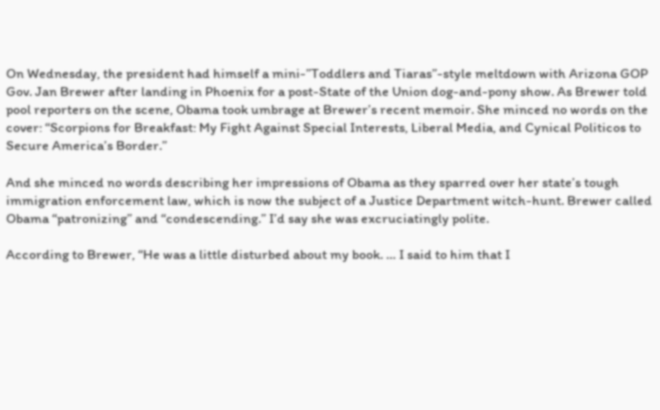On Wednesday, the president had himself a mini-”Toddlers and Tiaras”-style meltdown with Arizona GOP Gov. Jan Brewer after landing in Phoenix for a post-State of the Union dog-and-pony show. As Brewer told pool reporters on the scene, Obama took umbrage at Brewer’s recent memoir. She minced no words on the cover: “Scorpions for Breakfast: My Fight Against Special Interests, Liberal Media, and Cynical Politicos to Secure America’s Border.”

And she minced no words describing her impressions of Obama as they sparred over her state’s tough immigration enforcement law, which is now the subject of a Justice Department witch-hunt. Brewer called Obama “patronizing” and “condescending.” I’d say she was excruciatingly polite.

According to Brewer, “He was a little disturbed about my book. … I said to him that I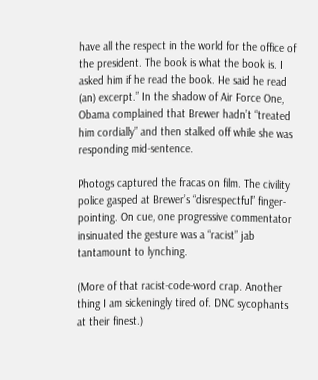have all the respect in the world for the office of the president. The book is what the book is. I asked him if he read the book. He said he read (an) excerpt.” In the shadow of Air Force One, Obama complained that Brewer hadn’t “treated him cordially” and then stalked off while she was responding mid-sentence.

Photogs captured the fracas on film. The civility police gasped at Brewer’s “disrespectful” finger-pointing. On cue, one progressive commentator insinuated the gesture was a “racist” jab tantamount to lynching.

(More of that racist-code-word crap. Another thing I am sickeningly tired of. DNC sycophants at their finest.)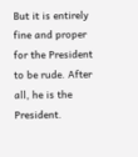But it is entirely fine and proper for the President to be rude. After all, he is the President.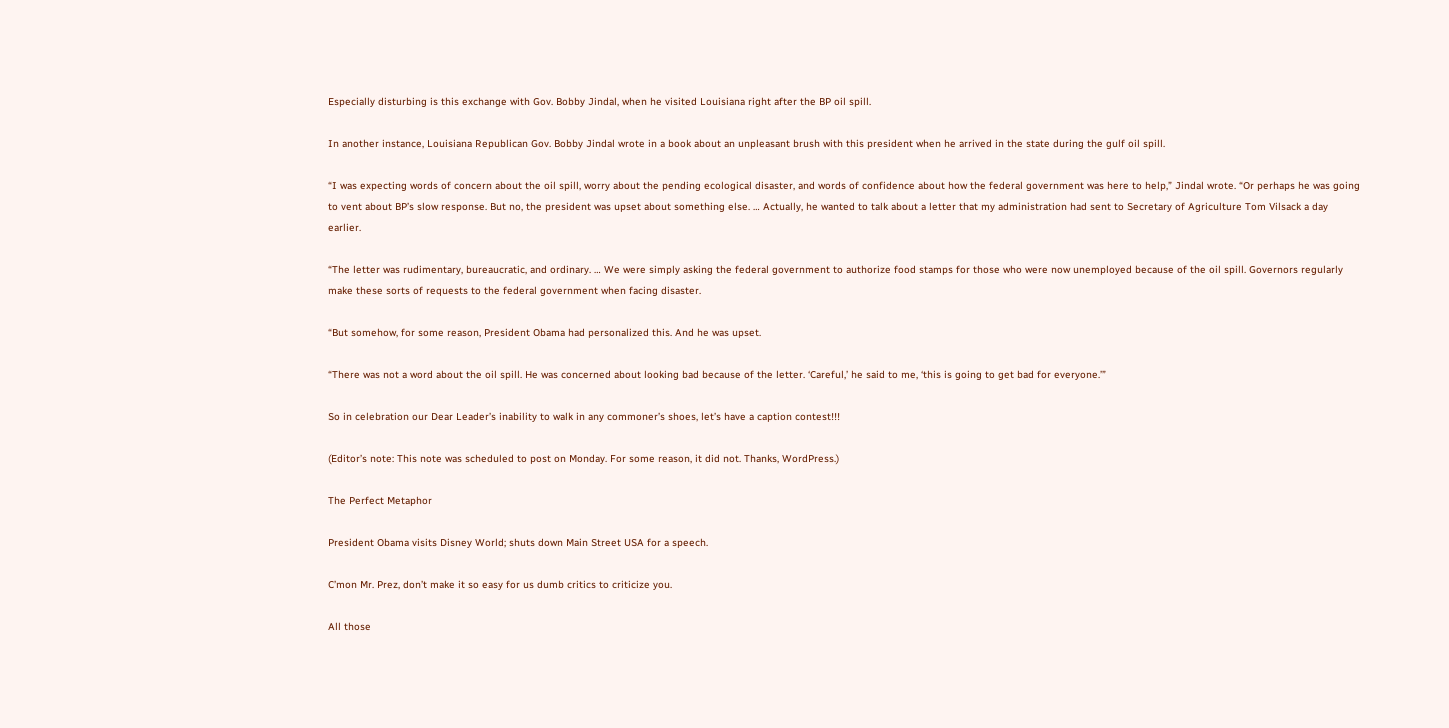Especially disturbing is this exchange with Gov. Bobby Jindal, when he visited Louisiana right after the BP oil spill.

In another instance, Louisiana Republican Gov. Bobby Jindal wrote in a book about an unpleasant brush with this president when he arrived in the state during the gulf oil spill.

“I was expecting words of concern about the oil spill, worry about the pending ecological disaster, and words of confidence about how the federal government was here to help,” Jindal wrote. “Or perhaps he was going to vent about BP’s slow response. But no, the president was upset about something else. … Actually, he wanted to talk about a letter that my administration had sent to Secretary of Agriculture Tom Vilsack a day earlier.

“The letter was rudimentary, bureaucratic, and ordinary. … We were simply asking the federal government to authorize food stamps for those who were now unemployed because of the oil spill. Governors regularly make these sorts of requests to the federal government when facing disaster.

“But somehow, for some reason, President Obama had personalized this. And he was upset.

“There was not a word about the oil spill. He was concerned about looking bad because of the letter. ‘Careful,’ he said to me, ‘this is going to get bad for everyone.’”

So in celebration our Dear Leader’s inability to walk in any commoner’s shoes, let’s have a caption contest!!!

(Editor’s note: This note was scheduled to post on Monday. For some reason, it did not. Thanks, WordPress.)

The Perfect Metaphor

President Obama visits Disney World; shuts down Main Street USA for a speech.

C’mon Mr. Prez, don’t make it so easy for us dumb critics to criticize you.

All those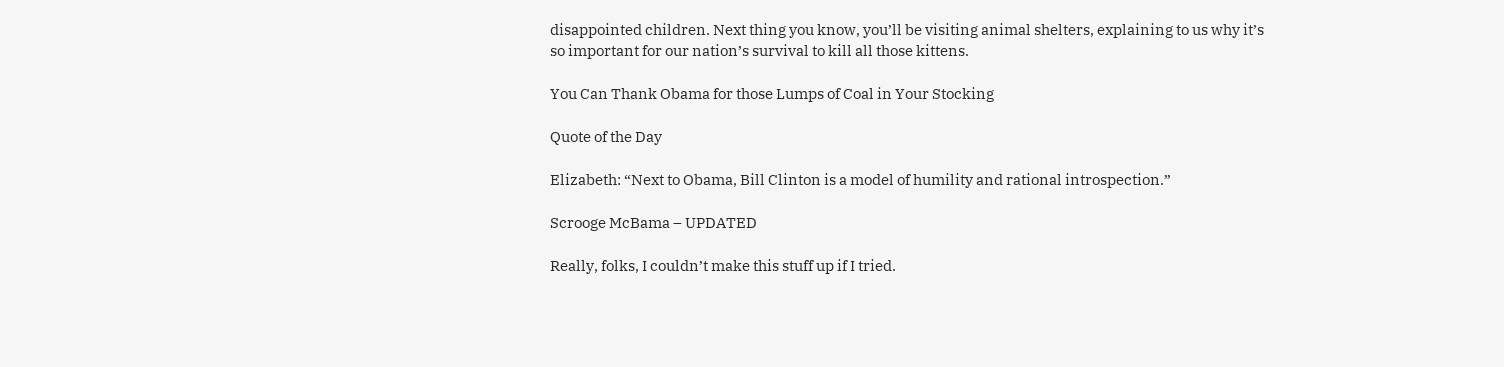disappointed children. Next thing you know, you’ll be visiting animal shelters, explaining to us why it’s so important for our nation’s survival to kill all those kittens.

You Can Thank Obama for those Lumps of Coal in Your Stocking

Quote of the Day

Elizabeth: “Next to Obama, Bill Clinton is a model of humility and rational introspection.”

Scrooge McBama – UPDATED

Really, folks, I couldn’t make this stuff up if I tried.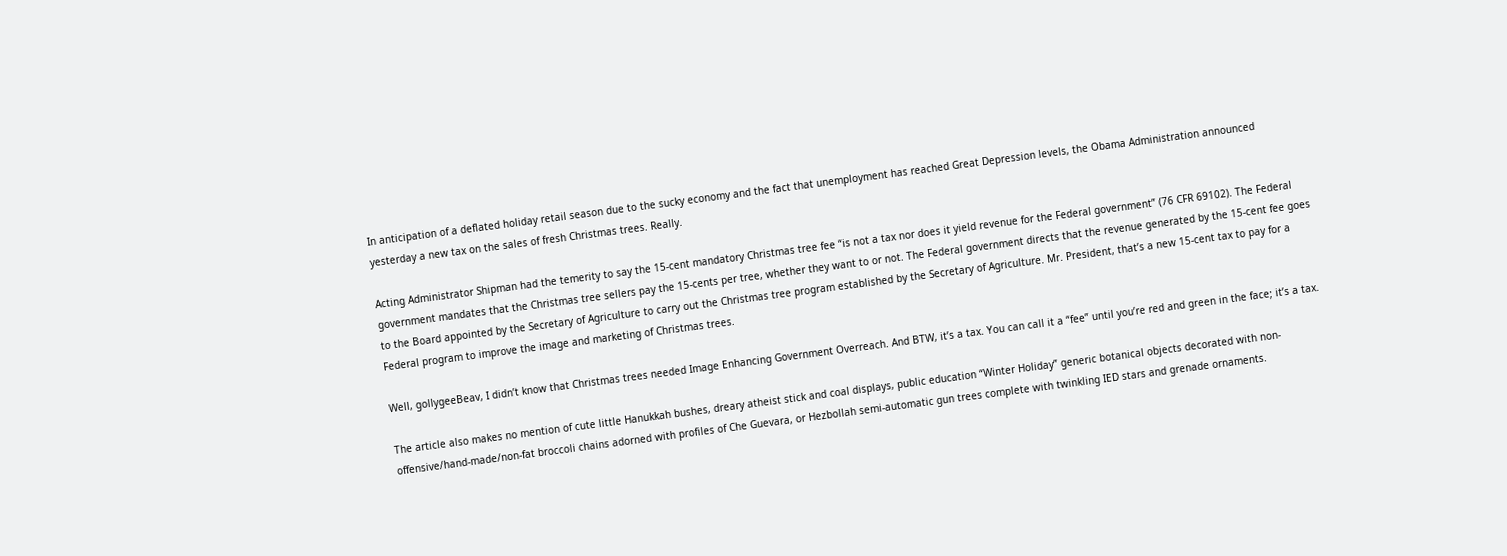In anticipation of a deflated holiday retail season due to the sucky economy and the fact that unemployment has reached Great Depression levels, the Obama Administration announced yesterday a new tax on the sales of fresh Christmas trees. Really.

Acting Administrator Shipman had the temerity to say the 15-cent mandatory Christmas tree fee “is not a tax nor does it yield revenue for the Federal government” (76 CFR 69102). The Federal government mandates that the Christmas tree sellers pay the 15-cents per tree, whether they want to or not. The Federal government directs that the revenue generated by the 15-cent fee goes to the Board appointed by the Secretary of Agriculture to carry out the Christmas tree program established by the Secretary of Agriculture. Mr. President, that’s a new 15-cent tax to pay for a Federal program to improve the image and marketing of Christmas trees.

Well, gollygeeBeav, I didn’t know that Christmas trees needed Image Enhancing Government Overreach. And BTW, it’s a tax. You can call it a “fee” until you’re red and green in the face; it’s a tax.

The article also makes no mention of cute little Hanukkah bushes, dreary atheist stick and coal displays, public education “Winter Holiday” generic botanical objects decorated with non-offensive/hand-made/non-fat broccoli chains adorned with profiles of Che Guevara, or Hezbollah semi-automatic gun trees complete with twinkling IED stars and grenade ornaments.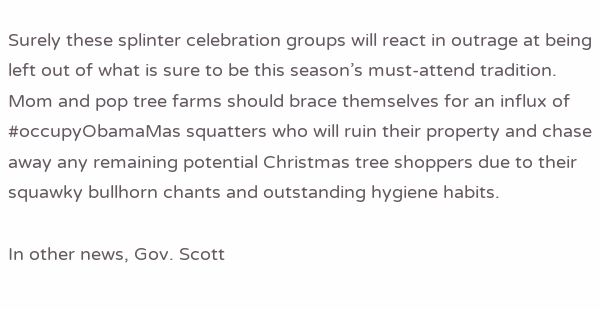Surely these splinter celebration groups will react in outrage at being left out of what is sure to be this season’s must-attend tradition. Mom and pop tree farms should brace themselves for an influx of #occupyObamaMas squatters who will ruin their property and chase away any remaining potential Christmas tree shoppers due to their squawky bullhorn chants and outstanding hygiene habits.

In other news, Gov. Scott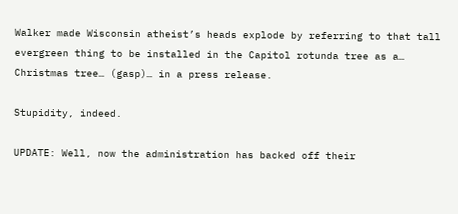Walker made Wisconsin atheist’s heads explode by referring to that tall evergreen thing to be installed in the Capitol rotunda tree as a… Christmas tree… (gasp)… in a press release.

Stupidity, indeed.

UPDATE: Well, now the administration has backed off their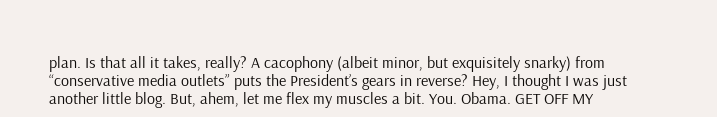plan. Is that all it takes, really? A cacophony (albeit minor, but exquisitely snarky) from “conservative media outlets” puts the President’s gears in reverse? Hey, I thought I was just another little blog. But, ahem, let me flex my muscles a bit. You. Obama. GET OFF MY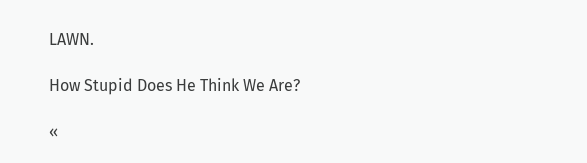LAWN.

How Stupid Does He Think We Are?

«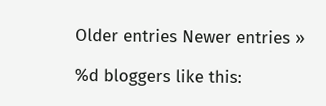Older entries Newer entries »

%d bloggers like this: